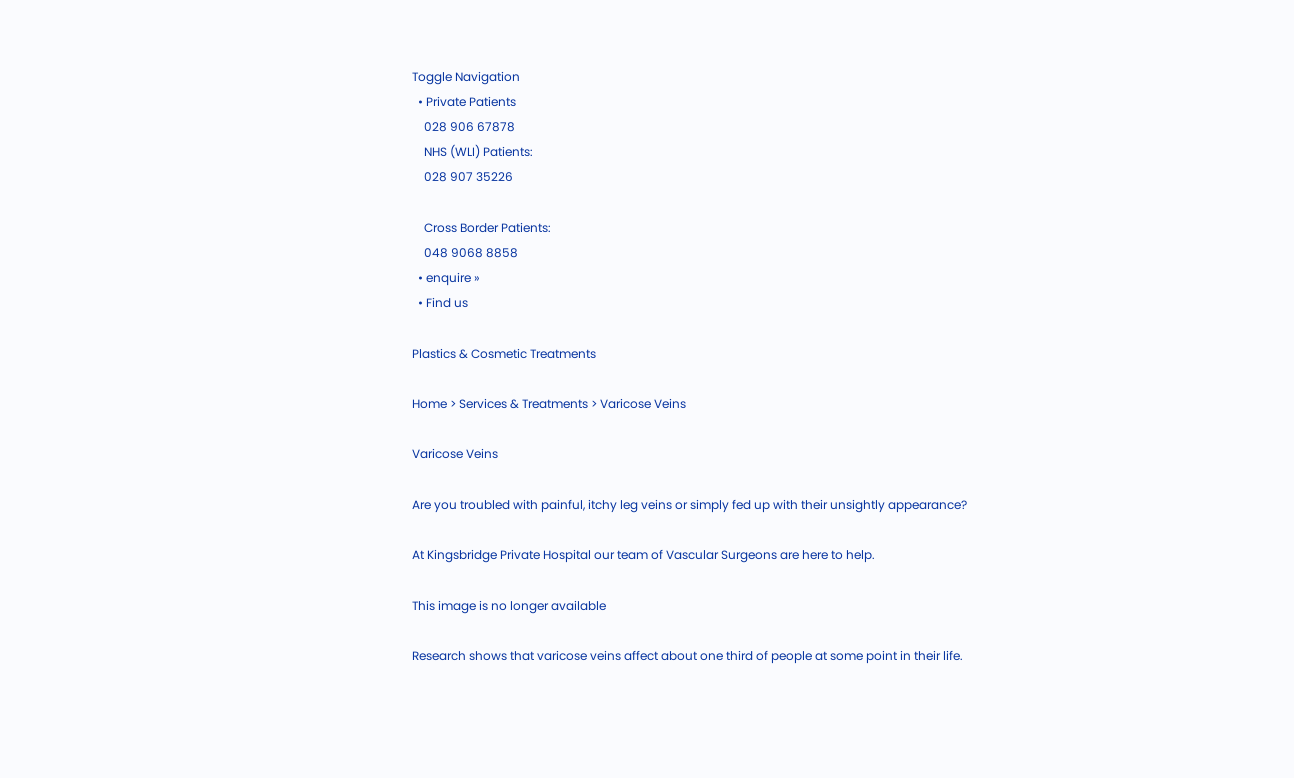Toggle Navigation
  • Private Patients
    028 906 67878
    NHS (WLI) Patients:
    028 907 35226

    Cross Border Patients:
    048 9068 8858
  • enquire »
  • Find us

Plastics & Cosmetic Treatments

Home > Services & Treatments > Varicose Veins

Varicose Veins

Are you troubled with painful, itchy leg veins or simply fed up with their unsightly appearance?

At Kingsbridge Private Hospital our team of Vascular Surgeons are here to help.

This image is no longer available

Research shows that varicose veins affect about one third of people at some point in their life.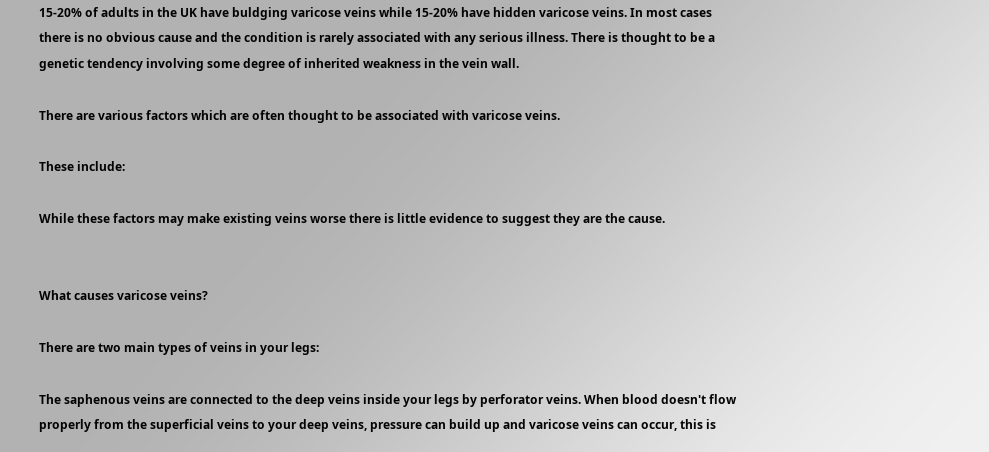15-20% of adults in the UK have buldging varicose veins while 15-20% have hidden varicose veins. In most cases there is no obvious cause and the condition is rarely associated with any serious illness. There is thought to be a genetic tendency involving some degree of inherited weakness in the vein wall.

There are various factors which are often thought to be associated with varicose veins.

These include:

While these factors may make existing veins worse there is little evidence to suggest they are the cause.


What causes varicose veins?

There are two main types of veins in your legs:

The saphenous veins are connected to the deep veins inside your legs by perforator veins. When blood doesn't flow properly from the superficial veins to your deep veins, pressure can build up and varicose veins can occur, this is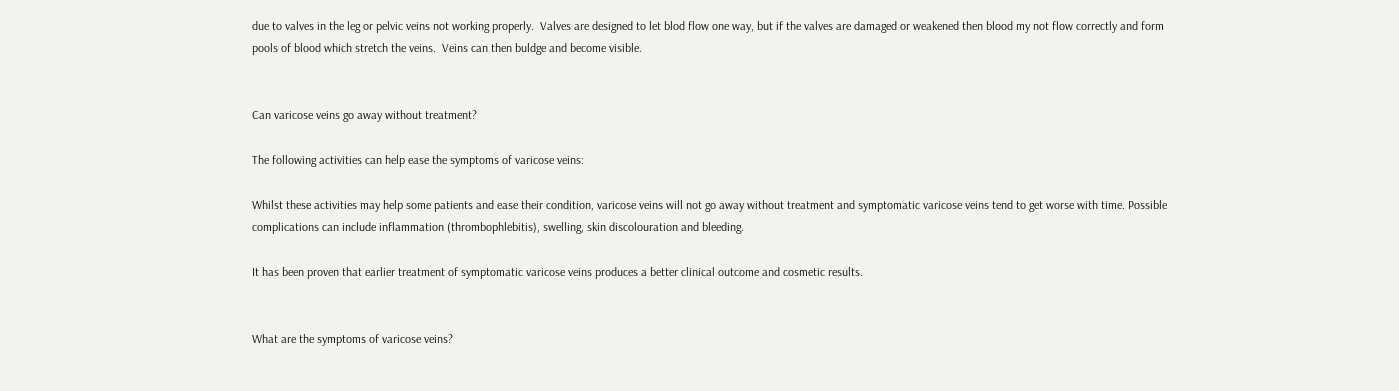due to valves in the leg or pelvic veins not working properly.  Valves are designed to let blod flow one way, but if the valves are damaged or weakened then blood my not flow correctly and form pools of blood which stretch the veins.  Veins can then buldge and become visible.


Can varicose veins go away without treatment?

The following activities can help ease the symptoms of varicose veins:

Whilst these activities may help some patients and ease their condition, varicose veins will not go away without treatment and symptomatic varicose veins tend to get worse with time. Possible complications can include inflammation (thrombophlebitis), swelling, skin discolouration and bleeding.

It has been proven that earlier treatment of symptomatic varicose veins produces a better clinical outcome and cosmetic results.


What are the symptoms of varicose veins?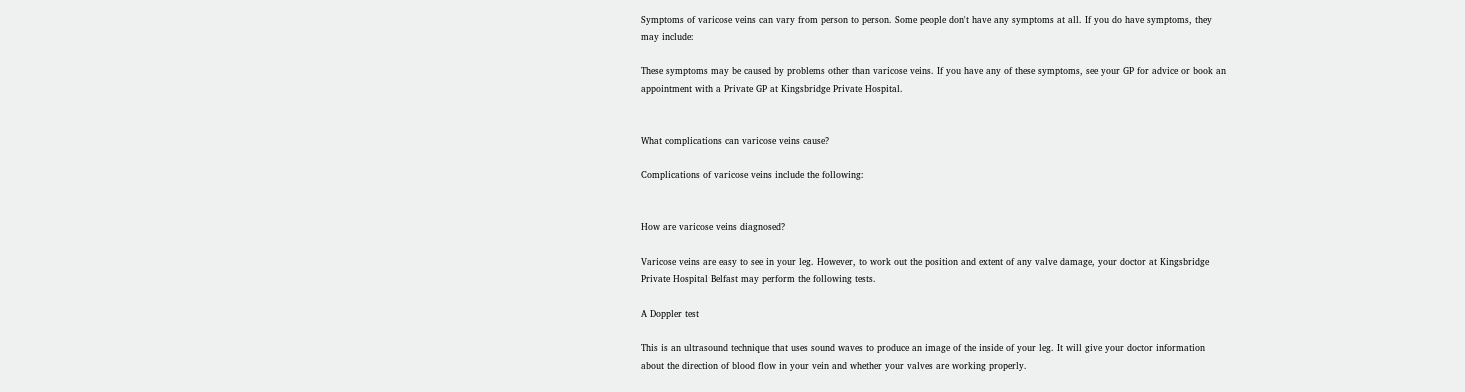Symptoms of varicose veins can vary from person to person. Some people don't have any symptoms at all. If you do have symptoms, they may include:

These symptoms may be caused by problems other than varicose veins. If you have any of these symptoms, see your GP for advice or book an appointment with a Private GP at Kingsbridge Private Hospital.


What complications can varicose veins cause?

Complications of varicose veins include the following:


How are varicose veins diagnosed?

Varicose veins are easy to see in your leg. However, to work out the position and extent of any valve damage, your doctor at Kingsbridge Private Hospital Belfast may perform the following tests.

A Doppler test

This is an ultrasound technique that uses sound waves to produce an image of the inside of your leg. It will give your doctor information about the direction of blood flow in your vein and whether your valves are working properly.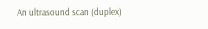An ultrasound scan (duplex)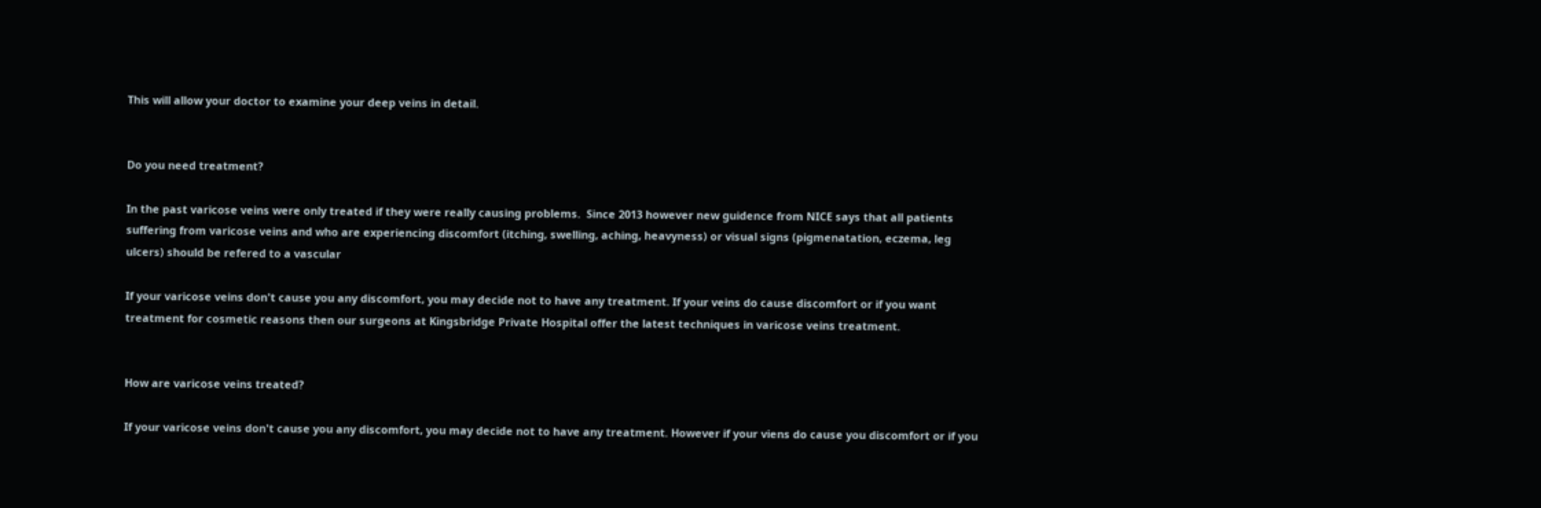This will allow your doctor to examine your deep veins in detail.


Do you need treatment?

In the past varicose veins were only treated if they were really causing problems.  Since 2013 however new guidence from NICE says that all patients suffering from varicose veins and who are experiencing discomfort (itching, swelling, aching, heavyness) or visual signs (pigmenatation, eczema, leg ulcers) should be refered to a vascular

If your varicose veins don't cause you any discomfort, you may decide not to have any treatment. If your veins do cause discomfort or if you want treatment for cosmetic reasons then our surgeons at Kingsbridge Private Hospital offer the latest techniques in varicose veins treatment.


How are varicose veins treated?

If your varicose veins don't cause you any discomfort, you may decide not to have any treatment. However if your viens do cause you discomfort or if you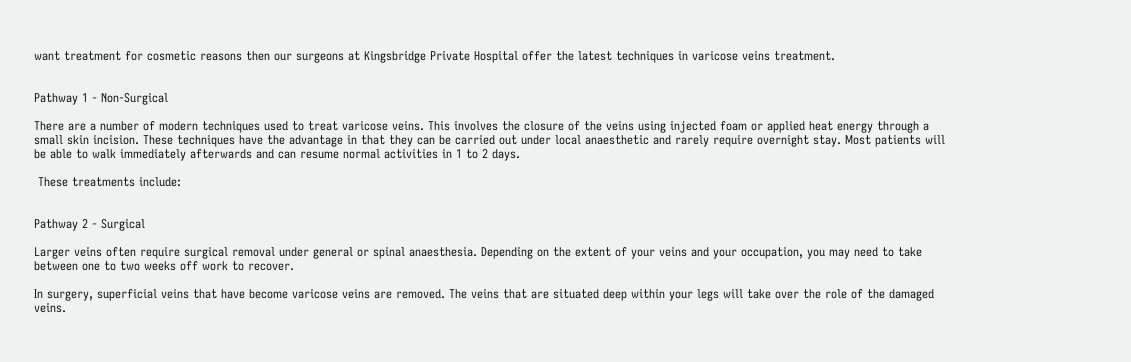want treatment for cosmetic reasons then our surgeons at Kingsbridge Private Hospital offer the latest techniques in varicose veins treatment.


Pathway 1 - Non-Surgical

There are a number of modern techniques used to treat varicose veins. This involves the closure of the veins using injected foam or applied heat energy through a small skin incision. These techniques have the advantage in that they can be carried out under local anaesthetic and rarely require overnight stay. Most patients will be able to walk immediately afterwards and can resume normal activities in 1 to 2 days.

 These treatments include:


Pathway 2 - Surgical

Larger veins often require surgical removal under general or spinal anaesthesia. Depending on the extent of your veins and your occupation, you may need to take between one to two weeks off work to recover.

In surgery, superficial veins that have become varicose veins are removed. The veins that are situated deep within your legs will take over the role of the damaged veins.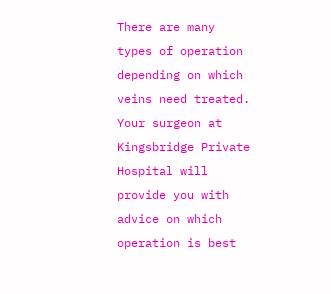There are many types of operation depending on which veins need treated. Your surgeon at Kingsbridge Private Hospital will provide you with advice on which operation is best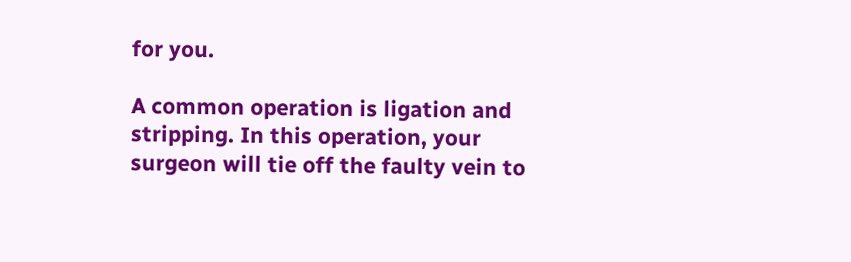for you.

A common operation is ligation and stripping. In this operation, your surgeon will tie off the faulty vein to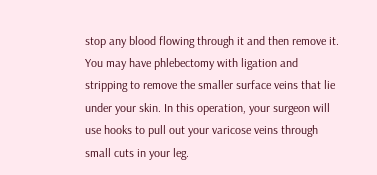stop any blood flowing through it and then remove it. You may have phlebectomy with ligation and stripping to remove the smaller surface veins that lie under your skin. In this operation, your surgeon will use hooks to pull out your varicose veins through small cuts in your leg.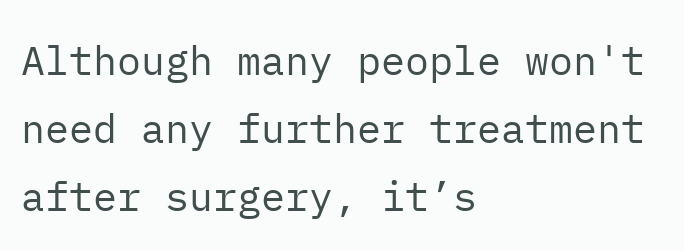Although many people won't need any further treatment after surgery, it’s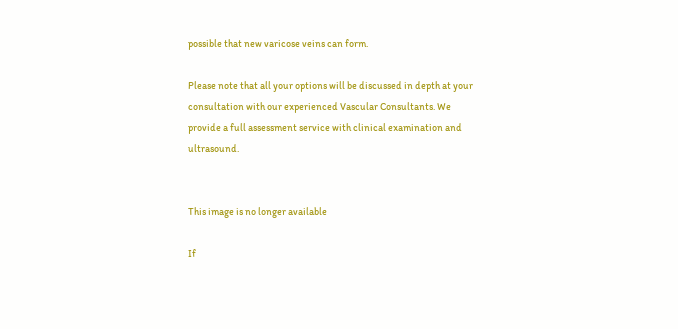possible that new varicose veins can form.

Please note that all your options will be discussed in depth at your consultation with our experienced Vascular Consultants. We provide a full assessment service with clinical examination and ultrasound.


This image is no longer available

If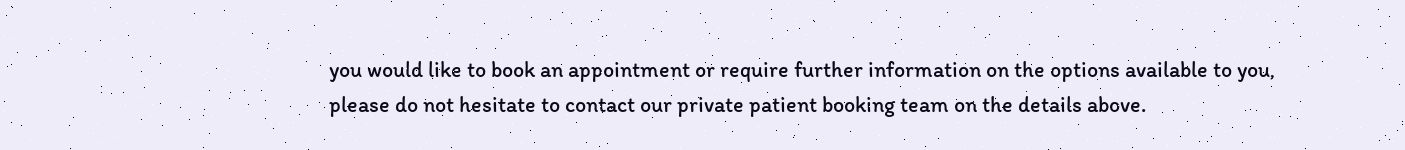you would like to book an appointment or require further information on the options available to you, please do not hesitate to contact our private patient booking team on the details above.